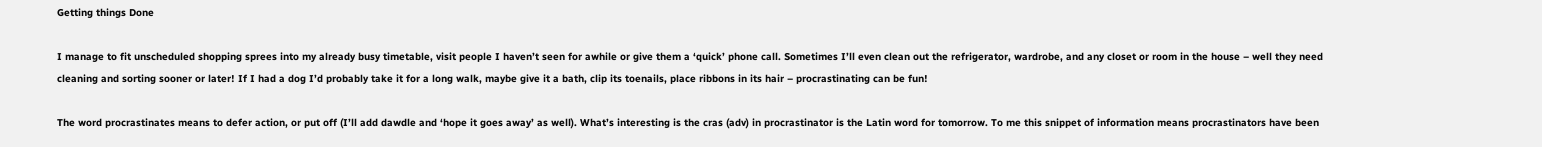Getting things Done

I manage to fit unscheduled shopping sprees into my already busy timetable, visit people I haven’t seen for awhile or give them a ‘quick’ phone call. Sometimes I’ll even clean out the refrigerator, wardrobe, and any closet or room in the house – well they need cleaning and sorting sooner or later! If I had a dog I’d probably take it for a long walk, maybe give it a bath, clip its toenails, place ribbons in its hair – procrastinating can be fun!

The word procrastinates means to defer action, or put off (I’ll add dawdle and ‘hope it goes away’ as well). What’s interesting is the cras (adv) in procrastinator is the Latin word for tomorrow. To me this snippet of information means procrastinators have been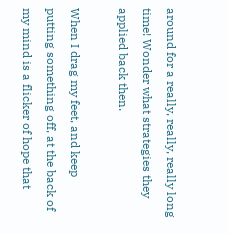around for a really, really, really long time! Wonder what strategies they applied back then.

When I drag my feet, and keep putting something off, at the back of my mind is a flicker of hope that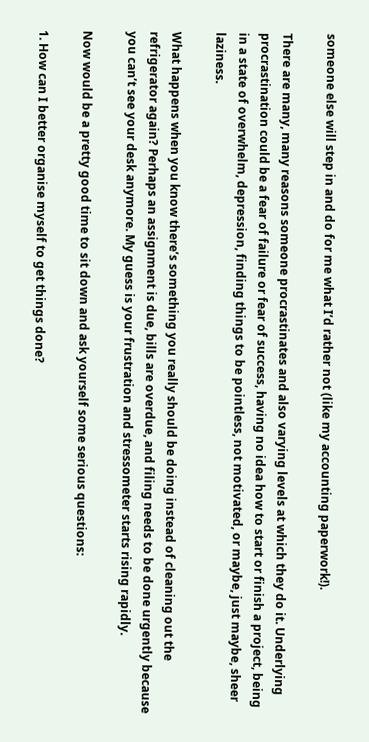someone else will step in and do for me what I’d rather not (like my accounting paperwork!).

There are many, many reasons someone procrastinates and also varying levels at which they do it. Underlying procrastination could be a fear of failure or fear of success, having no idea how to start or finish a project, being in a state of overwhelm, depression, finding things to be pointless, not motivated, or maybe, just maybe, sheer laziness.

What happens when you know there’s something you really should be doing instead of cleaning out the refrigerator again? Perhaps an assignment is due, bills are overdue, and filing needs to be done urgently because you can’t see your desk anymore. My guess is your frustration and stressometer starts rising rapidly.

Now would be a pretty good time to sit down and ask yourself some serious questions:

1. How can I better organise myself to get things done?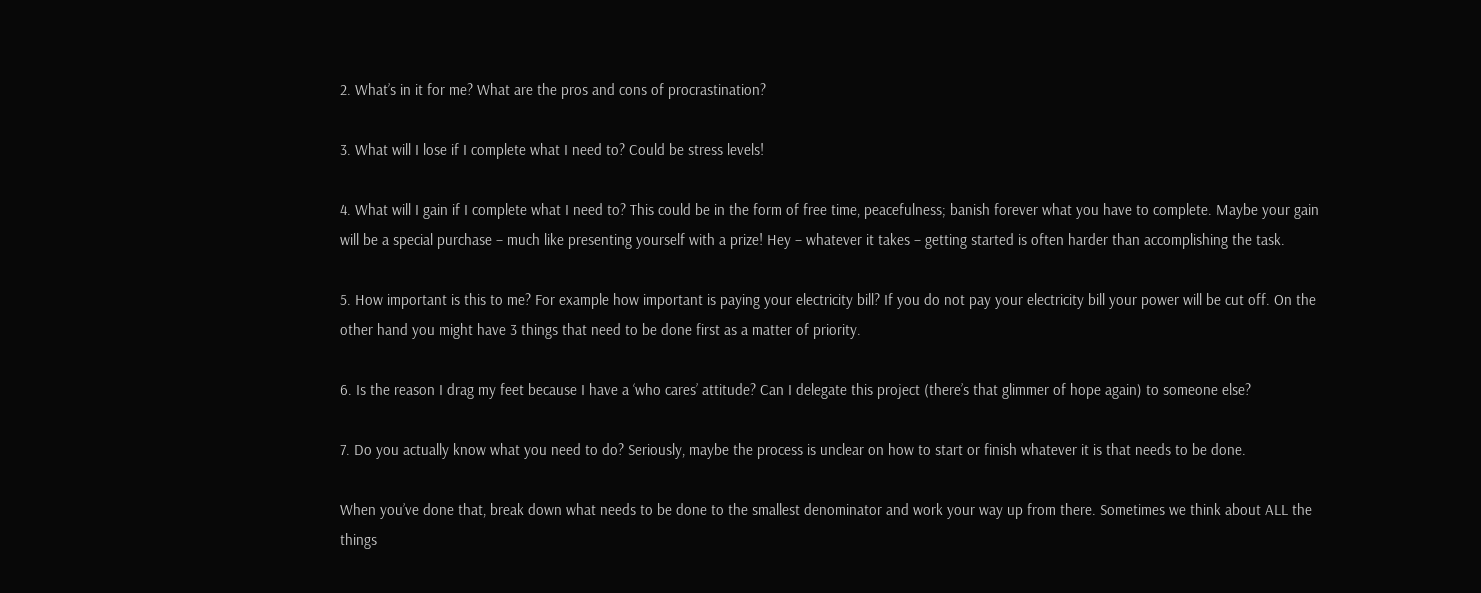2. What’s in it for me? What are the pros and cons of procrastination?

3. What will I lose if I complete what I need to? Could be stress levels!

4. What will I gain if I complete what I need to? This could be in the form of free time, peacefulness; banish forever what you have to complete. Maybe your gain will be a special purchase – much like presenting yourself with a prize! Hey – whatever it takes – getting started is often harder than accomplishing the task.

5. How important is this to me? For example how important is paying your electricity bill? If you do not pay your electricity bill your power will be cut off. On the other hand you might have 3 things that need to be done first as a matter of priority.

6. Is the reason I drag my feet because I have a ‘who cares’ attitude? Can I delegate this project (there’s that glimmer of hope again) to someone else?

7. Do you actually know what you need to do? Seriously, maybe the process is unclear on how to start or finish whatever it is that needs to be done.

When you’ve done that, break down what needs to be done to the smallest denominator and work your way up from there. Sometimes we think about ALL the things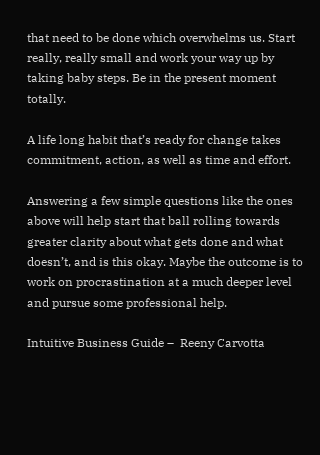that need to be done which overwhelms us. Start really, really small and work your way up by taking baby steps. Be in the present moment totally.

A life long habit that’s ready for change takes commitment, action, as well as time and effort.

Answering a few simple questions like the ones above will help start that ball rolling towards greater clarity about what gets done and what doesn’t, and is this okay. Maybe the outcome is to work on procrastination at a much deeper level and pursue some professional help.

Intuitive Business Guide –  Reeny Carvotta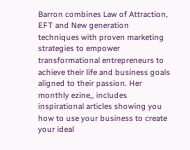Barron combines Law of Attraction, EFT and New generation techniques with proven marketing strategies to empower transformational entrepreneurs to achieve their life and business goals aligned to their passion. Her monthly ezine,, includes inspirational articles showing you how to use your business to create your ideal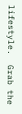lifestyle.  Grab the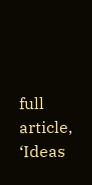full article,  ‘Ideas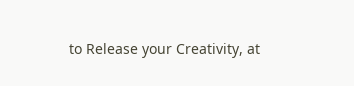to Release your Creativity, at